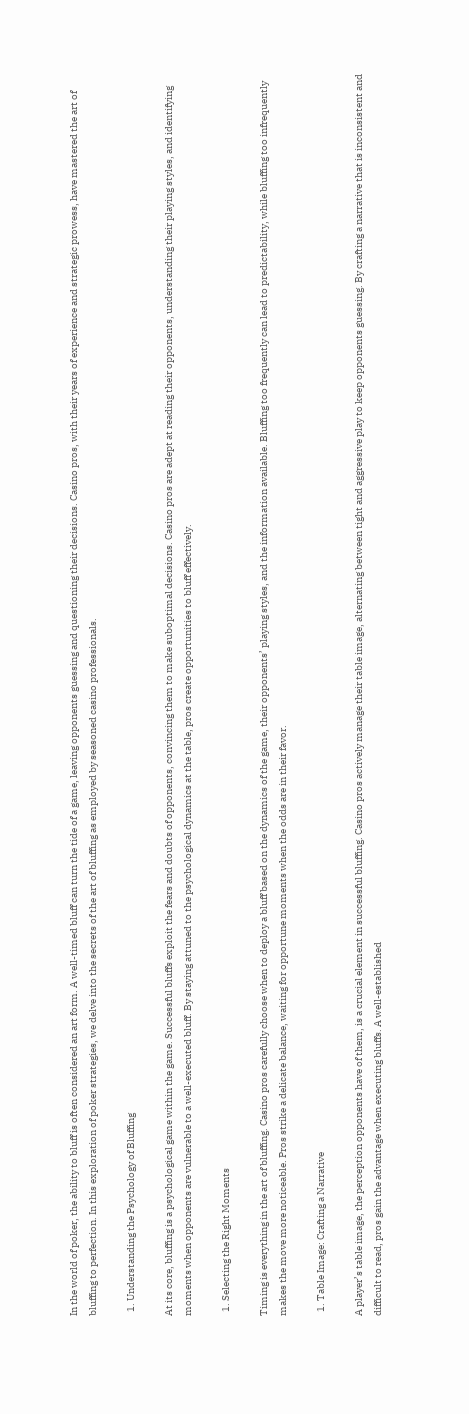In the world of poker, the ability to bluff is often considered an art form. A well-timed bluff can turn the tide of a game, leaving opponents guessing and questioning their decisions. Casino pros, with their years of experience and strategic prowess, have mastered the art of bluffing to perfection. In this exploration of poker strategies, we delve into the secrets of the art of bluffing as employed by seasoned casino professionals.

  1. Understanding the Psychology of Bluffing

At its core, bluffing is a psychological game within the game. Successful bluffs exploit the fears and doubts of opponents, convincing them to make suboptimal decisions. Casino pros are adept at reading their opponents, understanding their playing styles, and identifying moments when opponents are vulnerable to a well-executed bluff. By staying attuned to the psychological dynamics at the table, pros create opportunities to bluff effectively.

  1. Selecting the Right Moments

Timing is everything in the art of bluffing. Casino pros carefully choose when to deploy a bluff based on the dynamics of the game, their opponents’ playing styles, and the information available. Bluffing too frequently can lead to predictability, while bluffing too infrequently makes the move more noticeable. Pros strike a delicate balance, waiting for opportune moments when the odds are in their favor.

  1. Table Image: Crafting a Narrative

A player’s table image, the perception opponents have of them, is a crucial element in successful bluffing. Casino pros actively manage their table image, alternating between tight and aggressive play to keep opponents guessing. By crafting a narrative that is inconsistent and difficult to read, pros gain the advantage when executing bluffs. A well-established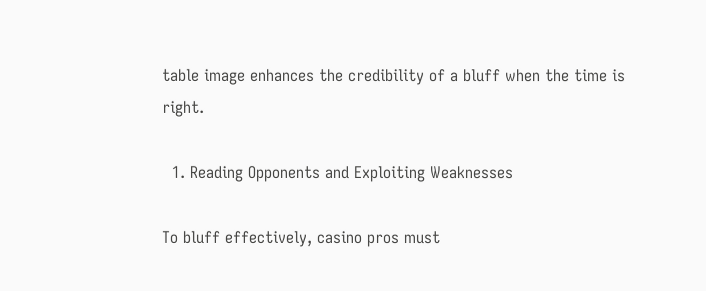table image enhances the credibility of a bluff when the time is right.

  1. Reading Opponents and Exploiting Weaknesses

To bluff effectively, casino pros must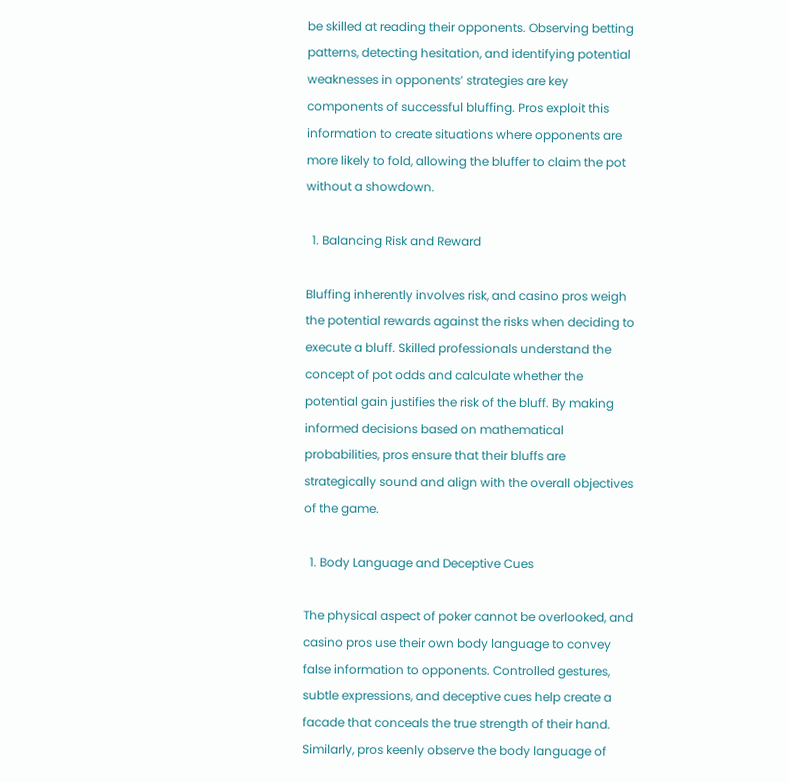be skilled at reading their opponents. Observing betting patterns, detecting hesitation, and identifying potential weaknesses in opponents’ strategies are key components of successful bluffing. Pros exploit this information to create situations where opponents are more likely to fold, allowing the bluffer to claim the pot without a showdown.

  1. Balancing Risk and Reward

Bluffing inherently involves risk, and casino pros weigh the potential rewards against the risks when deciding to execute a bluff. Skilled professionals understand the concept of pot odds and calculate whether the potential gain justifies the risk of the bluff. By making informed decisions based on mathematical probabilities, pros ensure that their bluffs are strategically sound and align with the overall objectives of the game.

  1. Body Language and Deceptive Cues

The physical aspect of poker cannot be overlooked, and casino pros use their own body language to convey false information to opponents. Controlled gestures, subtle expressions, and deceptive cues help create a facade that conceals the true strength of their hand. Similarly, pros keenly observe the body language of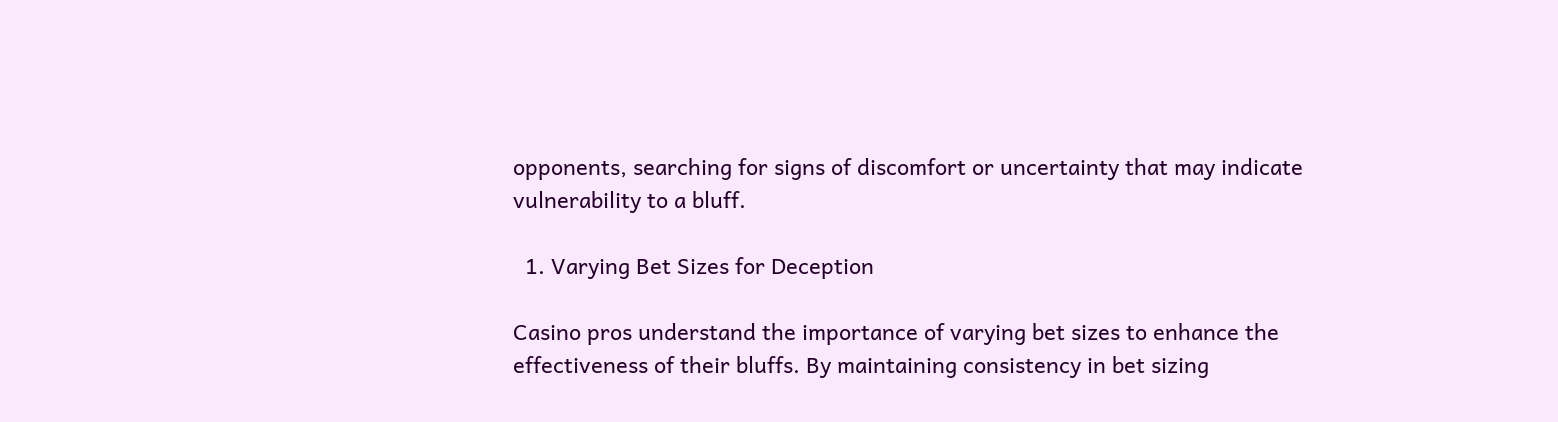opponents, searching for signs of discomfort or uncertainty that may indicate vulnerability to a bluff.

  1. Varying Bet Sizes for Deception

Casino pros understand the importance of varying bet sizes to enhance the effectiveness of their bluffs. By maintaining consistency in bet sizing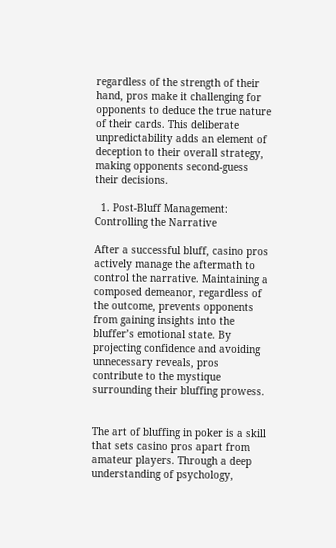regardless of the strength of their hand, pros make it challenging for opponents to deduce the true nature of their cards. This deliberate unpredictability adds an element of deception to their overall strategy, making opponents second-guess their decisions.

  1. Post-Bluff Management: Controlling the Narrative

After a successful bluff, casino pros actively manage the aftermath to control the narrative. Maintaining a composed demeanor, regardless of the outcome, prevents opponents from gaining insights into the bluffer’s emotional state. By projecting confidence and avoiding unnecessary reveals, pros contribute to the mystique surrounding their bluffing prowess.


The art of bluffing in poker is a skill that sets casino pros apart from amateur players. Through a deep understanding of psychology,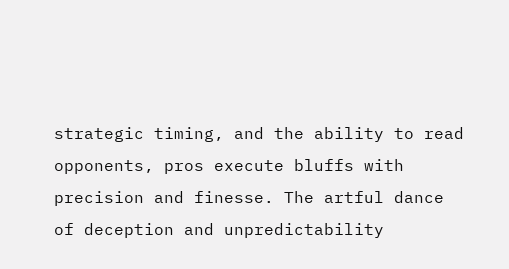strategic timing, and the ability to read opponents, pros execute bluffs with precision and finesse. The artful dance of deception and unpredictability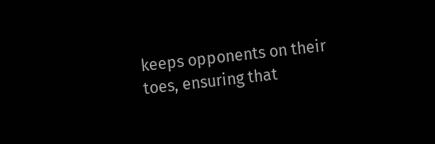keeps opponents on their toes, ensuring that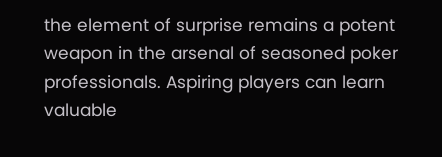the element of surprise remains a potent weapon in the arsenal of seasoned poker professionals. Aspiring players can learn valuable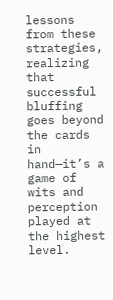lessons from these strategies, realizing that successful bluffing goes beyond the cards in hand—it’s a game of wits and perception played at the highest level.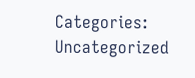Categories: Uncategorized